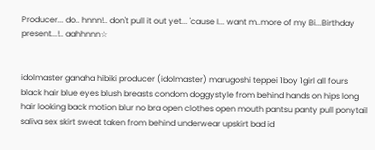Producer... do.. hnnn!.. don't pull it out yet... 'cause I... want m..more of my Bi...Birthday present...!.. aahhnnn☆


idolmaster ganaha hibiki producer (idolmaster) marugoshi teppei 1boy 1girl all fours black hair blue eyes blush breasts condom doggystyle from behind hands on hips long hair looking back motion blur no bra open clothes open mouth pantsu panty pull ponytail saliva sex skirt sweat taken from behind underwear upskirt bad id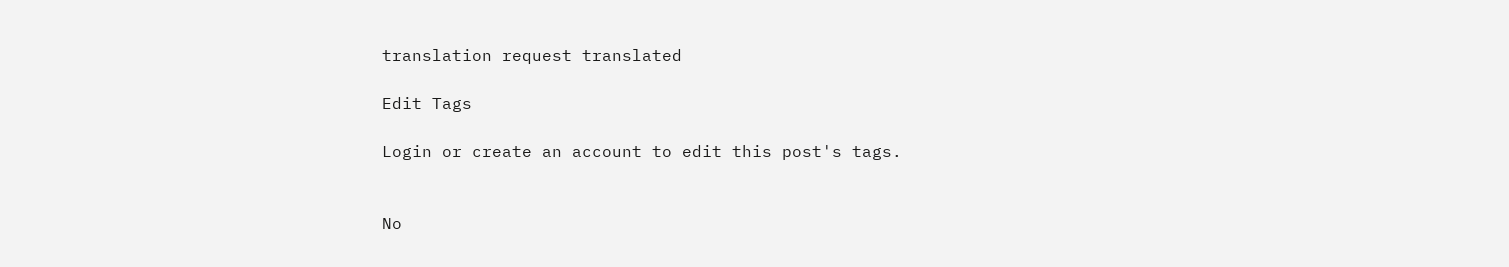translation request translated

Edit Tags

Login or create an account to edit this post's tags.


No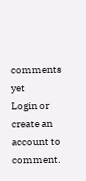comments yet
Login or create an account to comment.